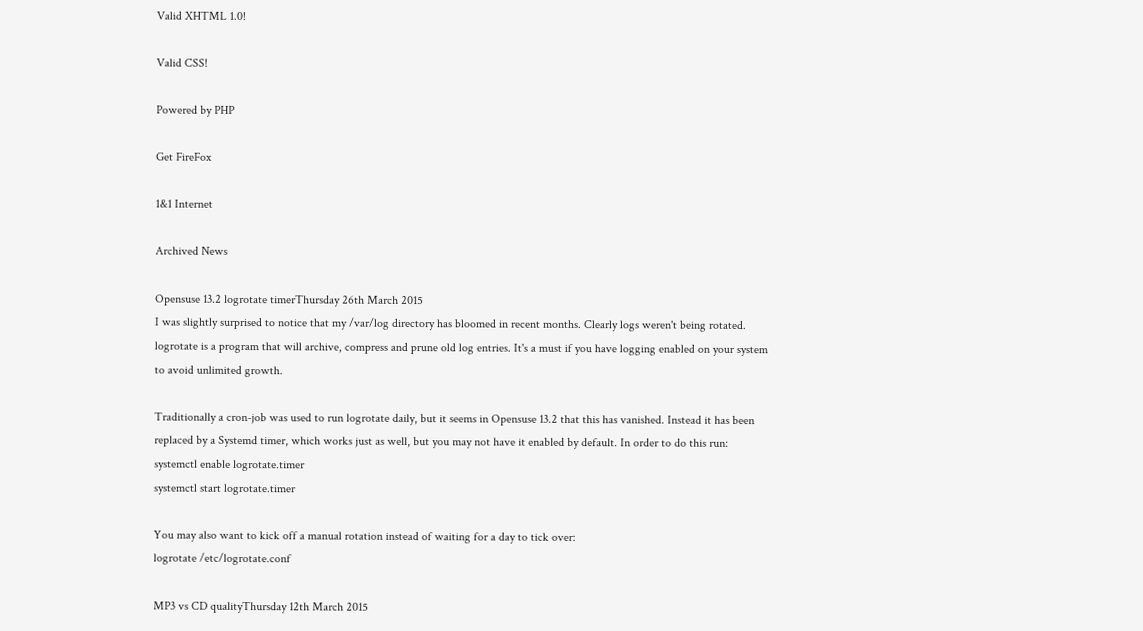Valid XHTML 1.0!

Valid CSS!

Powered by PHP

Get FireFox

1&1 Internet

Archived News

Opensuse 13.2 logrotate timerThursday 26th March 2015
I was slightly surprised to notice that my /var/log directory has bloomed in recent months. Clearly logs weren't being rotated. logrotate is a program that will archive, compress and prune old log entries. It's a must if you have logging enabled on your system to avoid unlimited growth.

Traditionally a cron-job was used to run logrotate daily, but it seems in Opensuse 13.2 that this has vanished. Instead it has been replaced by a Systemd timer, which works just as well, but you may not have it enabled by default. In order to do this run:
systemctl enable logrotate.timer
systemctl start logrotate.timer

You may also want to kick off a manual rotation instead of waiting for a day to tick over:
logrotate /etc/logrotate.conf

MP3 vs CD qualityThursday 12th March 2015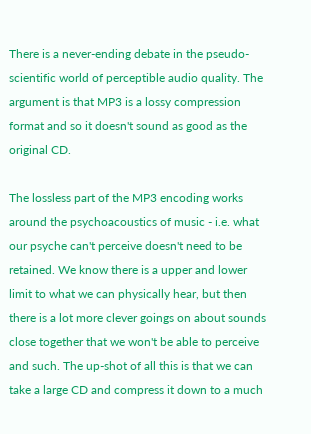There is a never-ending debate in the pseudo-scientific world of perceptible audio quality. The argument is that MP3 is a lossy compression format and so it doesn't sound as good as the original CD.

The lossless part of the MP3 encoding works around the psychoacoustics of music - i.e. what our psyche can't perceive doesn't need to be retained. We know there is a upper and lower limit to what we can physically hear, but then there is a lot more clever goings on about sounds close together that we won't be able to perceive and such. The up-shot of all this is that we can take a large CD and compress it down to a much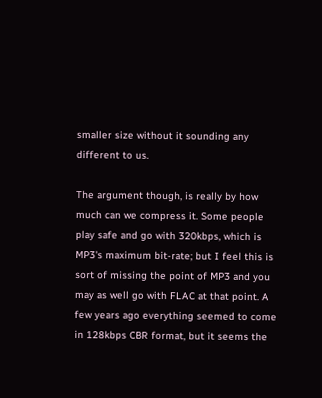smaller size without it sounding any different to us.

The argument though, is really by how much can we compress it. Some people play safe and go with 320kbps, which is MP3's maximum bit-rate; but I feel this is sort of missing the point of MP3 and you may as well go with FLAC at that point. A few years ago everything seemed to come in 128kbps CBR format, but it seems the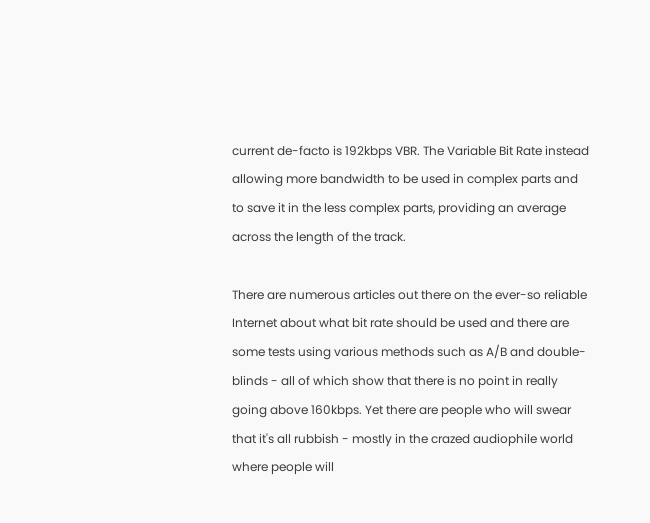current de-facto is 192kbps VBR. The Variable Bit Rate instead allowing more bandwidth to be used in complex parts and to save it in the less complex parts, providing an average across the length of the track.

There are numerous articles out there on the ever-so reliable Internet about what bit rate should be used and there are some tests using various methods such as A/B and double-blinds - all of which show that there is no point in really going above 160kbps. Yet there are people who will swear that it's all rubbish - mostly in the crazed audiophile world where people will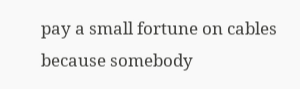pay a small fortune on cables because somebody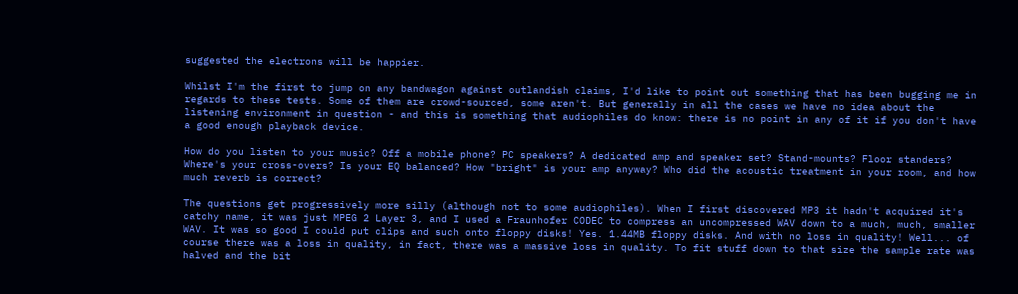suggested the electrons will be happier.

Whilst I'm the first to jump on any bandwagon against outlandish claims, I'd like to point out something that has been bugging me in regards to these tests. Some of them are crowd-sourced, some aren't. But generally in all the cases we have no idea about the listening environment in question - and this is something that audiophiles do know: there is no point in any of it if you don't have a good enough playback device.

How do you listen to your music? Off a mobile phone? PC speakers? A dedicated amp and speaker set? Stand-mounts? Floor standers? Where's your cross-overs? Is your EQ balanced? How "bright" is your amp anyway? Who did the acoustic treatment in your room, and how much reverb is correct?

The questions get progressively more silly (although not to some audiophiles). When I first discovered MP3 it hadn't acquired it's catchy name, it was just MPEG 2 Layer 3, and I used a Fraunhofer CODEC to compress an uncompressed WAV down to a much, much, smaller WAV. It was so good I could put clips and such onto floppy disks! Yes. 1.44MB floppy disks. And with no loss in quality! Well... of course there was a loss in quality, in fact, there was a massive loss in quality. To fit stuff down to that size the sample rate was halved and the bit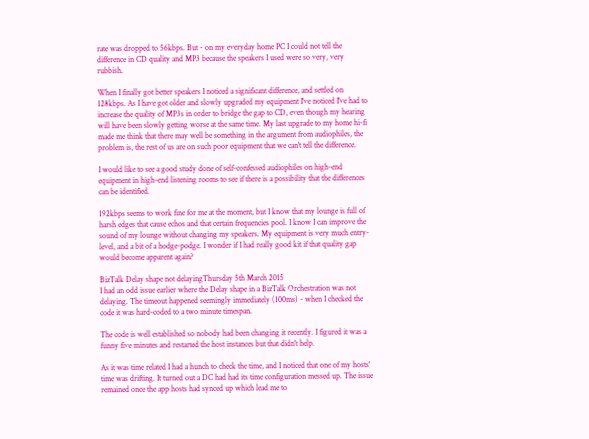rate was dropped to 56kbps. But - on my everyday home PC I could not tell the difference in CD quality and MP3 because the speakers I used were so very, very rubbish.

When I finally got better speakers I noticed a significant difference, and settled on 128kbps. As I have got older and slowly upgraded my equipment I've noticed I've had to increase the quality of MP3s in order to bridge the gap to CD, even though my hearing will have been slowly getting worse at the same time. My last upgrade to my home hi-fi made me think that there may well be something in the argument from audiophiles, the problem is, the rest of us are on such poor equipment that we can't tell the difference.

I would like to see a good study done of self-confessed audiophiles on high-end equipment in high-end listening rooms to see if there is a possibility that the differences can be identified.

192kbps seems to work fine for me at the moment, but I know that my lounge is full of harsh edges that cause echos and that certain frequencies pool. I know I can improve the sound of my lounge without changing my speakers. My equipment is very much entry-level, and a bit of a hodge-podge. I wonder if I had really good kit if that quality gap would become apparent again?

BizTalk Delay shape not delayingThursday 5th March 2015
I had an odd issue earlier where the Delay shape in a BizTalk Orchestration was not delaying. The timeout happened seemingly immediately (100ms) - when I checked the code it was hard-coded to a two minute timespan.

The code is well established so nobody had been changing it recently. I figured it was a funny five minutes and restarted the host instances but that didn't help.

As it was time related I had a hunch to check the time, and I noticed that one of my hosts' time was drifting. It turned out a DC had had its time configuration messed up. The issue remained once the app hosts had synced up which lead me to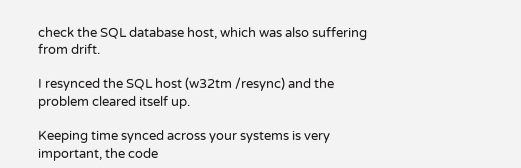check the SQL database host, which was also suffering from drift.

I resynced the SQL host (w32tm /resync) and the problem cleared itself up.

Keeping time synced across your systems is very important, the code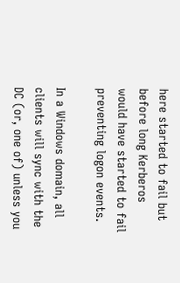here started to fail but before long Kerberos would have started to fail preventing logon events.

In a Windows domain, all clients will sync with the DC (or, one of) unless you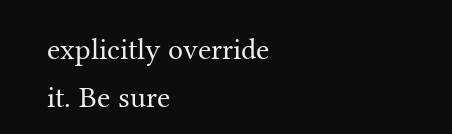explicitly override it. Be sure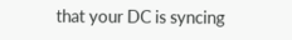that your DC is syncing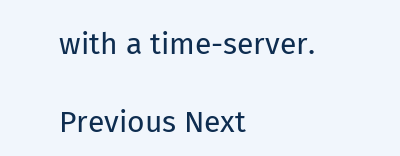with a time-server.

Previous Next